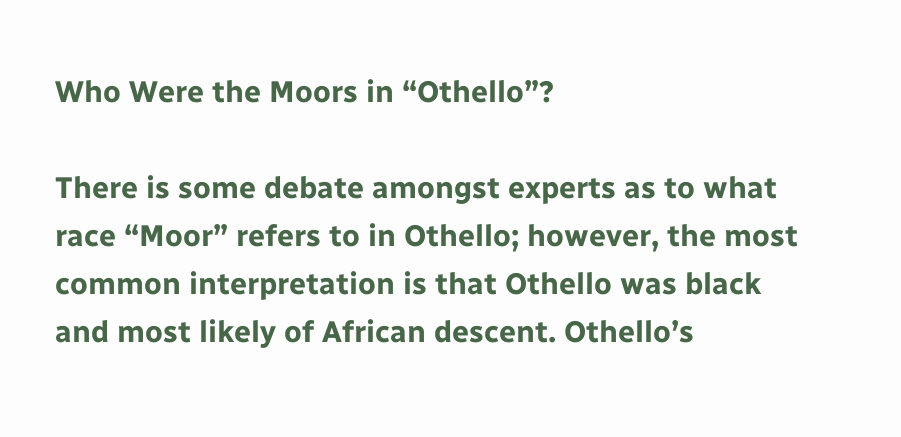Who Were the Moors in “Othello”?

There is some debate amongst experts as to what race “Moor” refers to in Othello; however, the most common interpretation is that Othello was black and most likely of African descent. Othello’s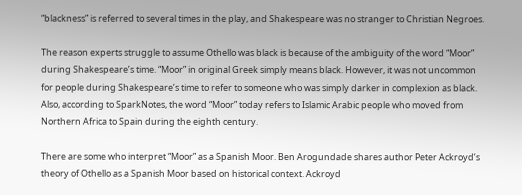“blackness” is referred to several times in the play, and Shakespeare was no stranger to Christian Negroes.

The reason experts struggle to assume Othello was black is because of the ambiguity of the word “Moor” during Shakespeare’s time. “Moor” in original Greek simply means black. However, it was not uncommon for people during Shakespeare’s time to refer to someone who was simply darker in complexion as black. Also, according to SparkNotes, the word “Moor” today refers to Islamic Arabic people who moved from Northern Africa to Spain during the eighth century.

There are some who interpret “Moor” as a Spanish Moor. Ben Arogundade shares author Peter Ackroyd’s theory of Othello as a Spanish Moor based on historical context. Ackroyd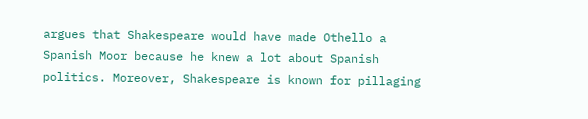argues that Shakespeare would have made Othello a Spanish Moor because he knew a lot about Spanish politics. Moreover, Shakespeare is known for pillaging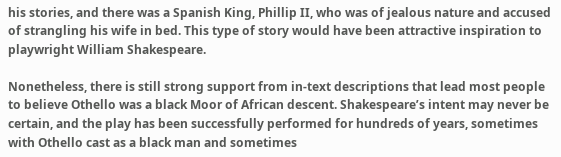his stories, and there was a Spanish King, Phillip II, who was of jealous nature and accused of strangling his wife in bed. This type of story would have been attractive inspiration to playwright William Shakespeare.

Nonetheless, there is still strong support from in-text descriptions that lead most people to believe Othello was a black Moor of African descent. Shakespeare’s intent may never be certain, and the play has been successfully performed for hundreds of years, sometimes with Othello cast as a black man and sometimes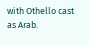with Othello cast as Arab.